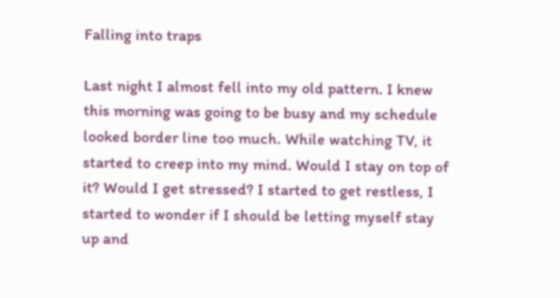Falling into traps

Last night I almost fell into my old pattern. I knew this morning was going to be busy and my schedule looked border line too much. While watching TV, it started to creep into my mind. Would I stay on top of it? Would I get stressed? I started to get restless, I started to wonder if I should be letting myself stay up and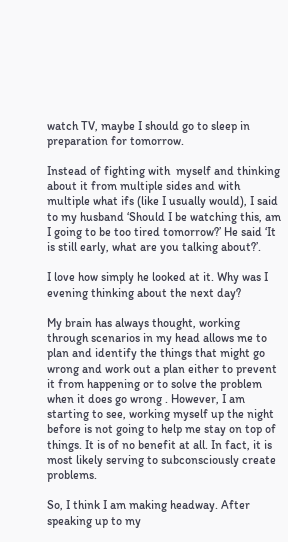watch TV, maybe I should go to sleep in preparation for tomorrow.

Instead of fighting with  myself and thinking about it from multiple sides and with multiple what ifs (like I usually would), I said to my husband ‘Should I be watching this, am I going to be too tired tomorrow?’ He said ‘It is still early, what are you talking about?’.

I love how simply he looked at it. Why was I evening thinking about the next day?

My brain has always thought, working through scenarios in my head allows me to plan and identify the things that might go wrong and work out a plan either to prevent it from happening or to solve the problem when it does go wrong . However, I am starting to see, working myself up the night before is not going to help me stay on top of things. It is of no benefit at all. In fact, it is most likely serving to subconsciously create problems.

So, I think I am making headway. After speaking up to my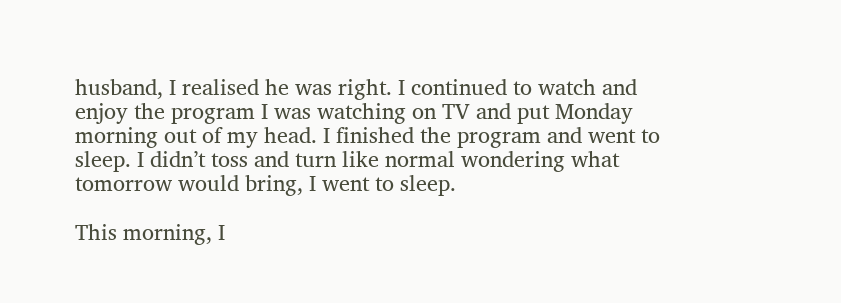husband, I realised he was right. I continued to watch and enjoy the program I was watching on TV and put Monday morning out of my head. I finished the program and went to sleep. I didn’t toss and turn like normal wondering what tomorrow would bring, I went to sleep.

This morning, I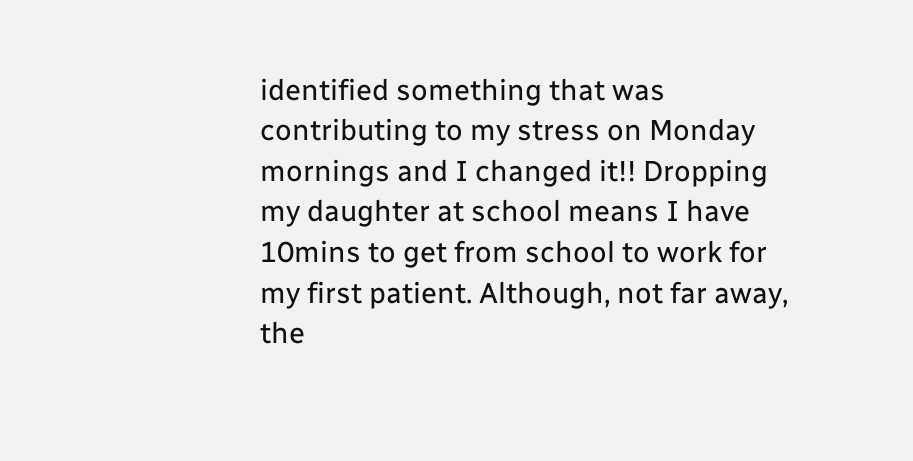identified something that was contributing to my stress on Monday mornings and I changed it!! Dropping my daughter at school means I have 10mins to get from school to work for my first patient. Although, not far away, the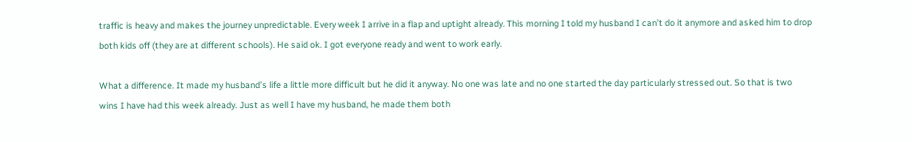traffic is heavy and makes the journey unpredictable. Every week I arrive in a flap and uptight already. This morning I told my husband I can’t do it anymore and asked him to drop both kids off (they are at different schools). He said ok. I got everyone ready and went to work early.

What a difference. It made my husband’s life a little more difficult but he did it anyway. No one was late and no one started the day particularly stressed out. So that is two wins I have had this week already. Just as well I have my husband, he made them both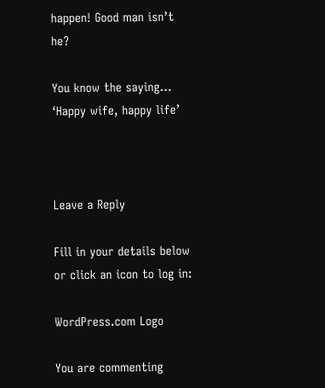happen! Good man isn’t he?

You know the saying… ‘Happy wife, happy life’



Leave a Reply

Fill in your details below or click an icon to log in:

WordPress.com Logo

You are commenting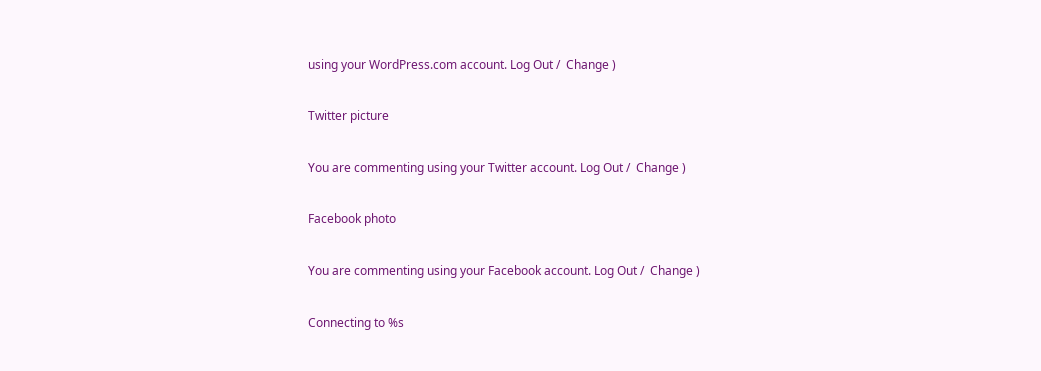using your WordPress.com account. Log Out /  Change )

Twitter picture

You are commenting using your Twitter account. Log Out /  Change )

Facebook photo

You are commenting using your Facebook account. Log Out /  Change )

Connecting to %s